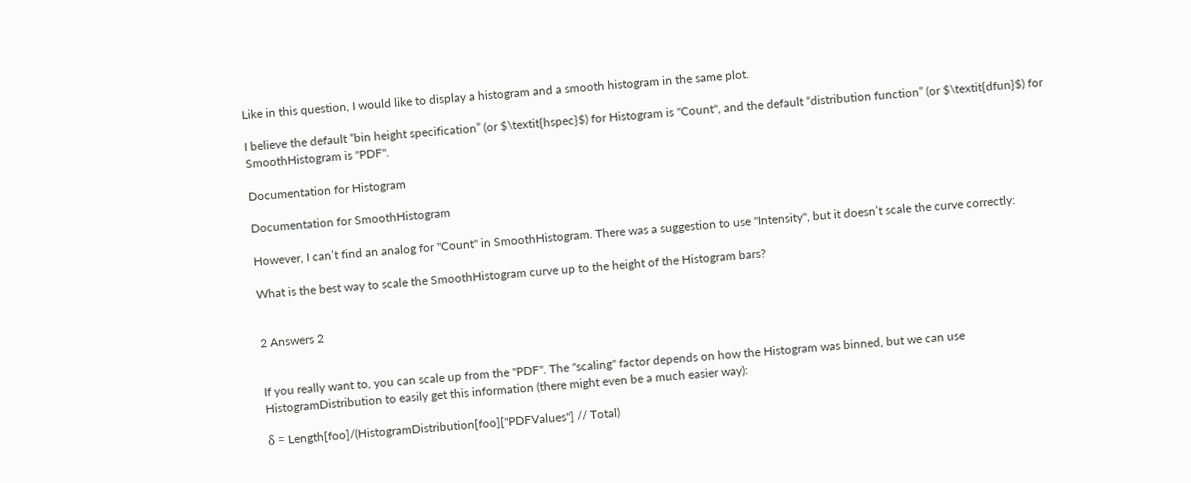Like in this question, I would like to display a histogram and a smooth histogram in the same plot.

I believe the default “bin height specification” (or $\textit{hspec}$) for Histogram is "Count", and the default “distribution function” (or $\textit{dfun}$) for SmoothHistogram is "PDF".

Documentation for Histogram

Documentation for SmoothHistogram

However, I can’t find an analog for "Count" in SmoothHistogram. There was a suggestion to use "Intensity", but it doesn’t scale the curve correctly:

What is the best way to scale the SmoothHistogram curve up to the height of the Histogram bars?


2 Answers 2


If you really want to, you can scale up from the "PDF". The "scaling" factor depends on how the Histogram was binned, but we can use HistogramDistribution to easily get this information (there might even be a much easier way):

δ = Length[foo]/(HistogramDistribution[foo]["PDFValues"] // Total)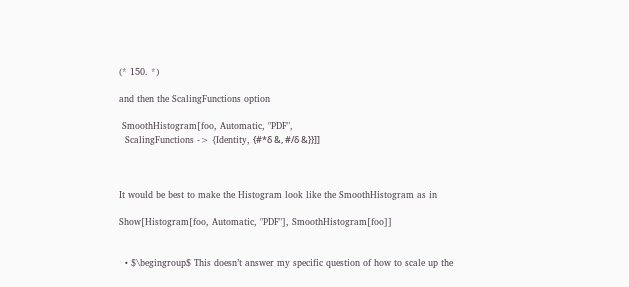(* 150. *)

and then the ScalingFunctions option

 SmoothHistogram[foo, Automatic, "PDF",
  ScalingFunctions -> {Identity, {#*δ &, #/δ &}}]]



It would be best to make the Histogram look like the SmoothHistogram as in

Show[Histogram[foo, Automatic, "PDF"], SmoothHistogram[foo]]


  • $\begingroup$ This doesn’t answer my specific question of how to scale up the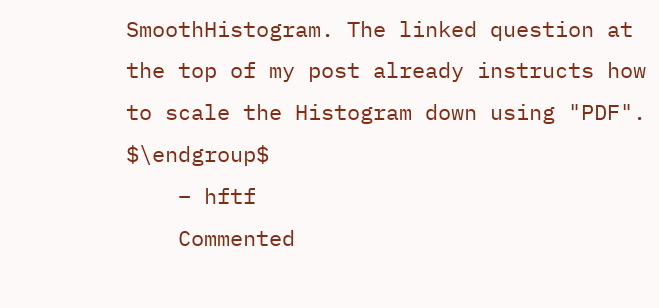SmoothHistogram. The linked question at the top of my post already instructs how to scale the Histogram down using "PDF". $\endgroup$
    – hftf
    Commented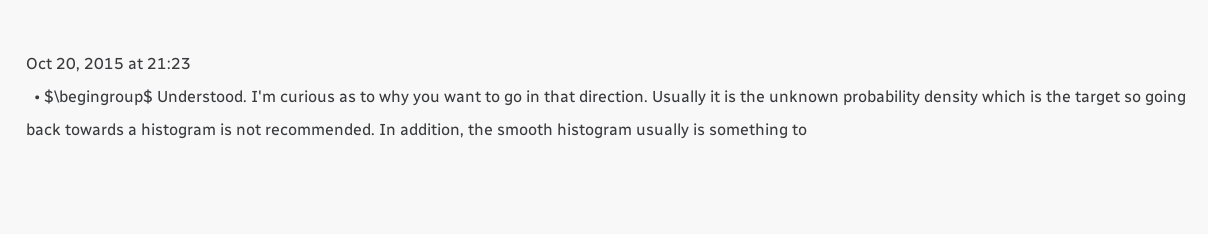Oct 20, 2015 at 21:23
  • $\begingroup$ Understood. I'm curious as to why you want to go in that direction. Usually it is the unknown probability density which is the target so going back towards a histogram is not recommended. In addition, the smooth histogram usually is something to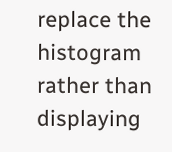replace the histogram rather than displaying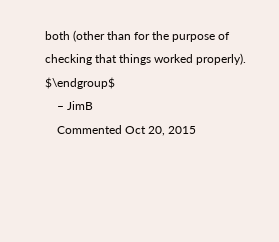both (other than for the purpose of checking that things worked properly). $\endgroup$
    – JimB
    Commented Oct 20, 2015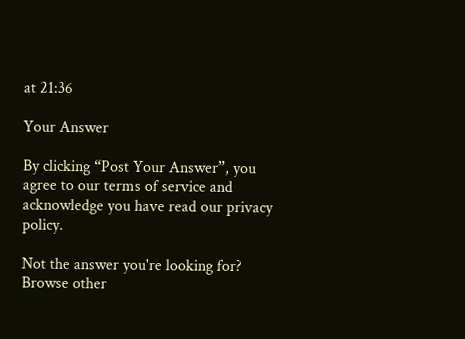at 21:36

Your Answer

By clicking “Post Your Answer”, you agree to our terms of service and acknowledge you have read our privacy policy.

Not the answer you're looking for? Browse other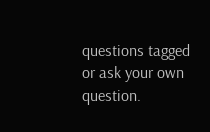questions tagged or ask your own question.